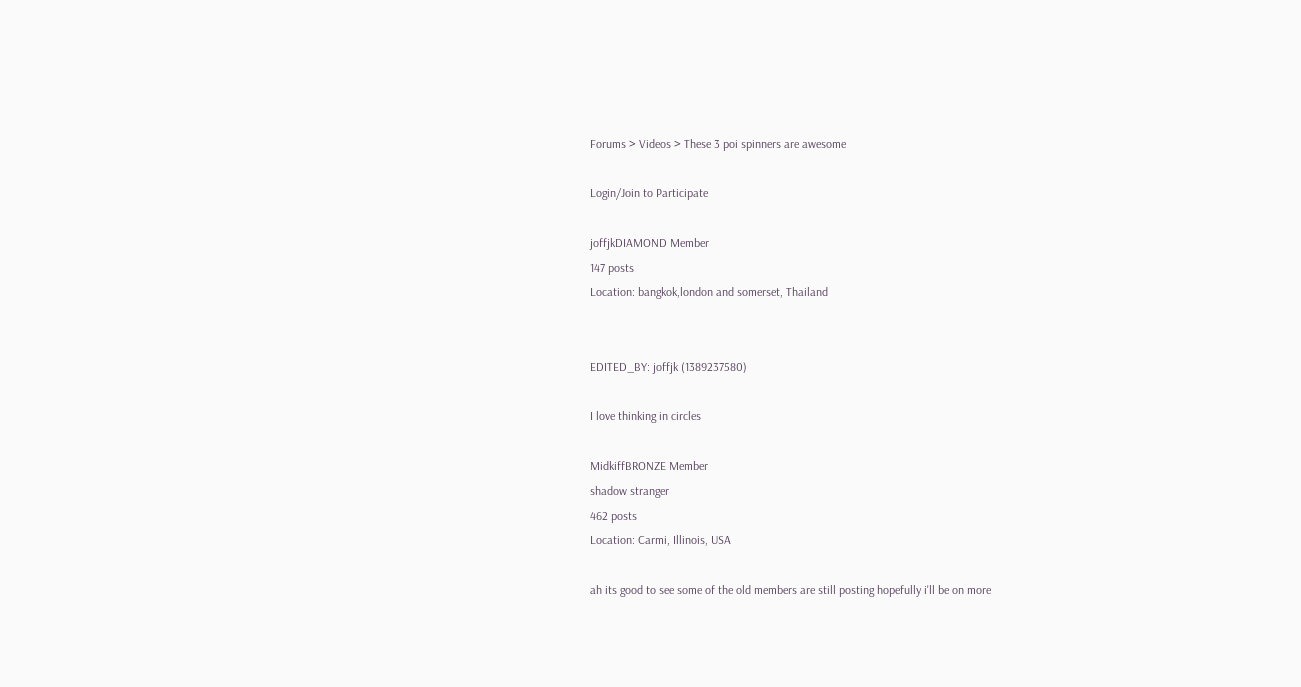Forums > Videos > These 3 poi spinners are awesome

Login/Join to Participate

joffjkDIAMOND Member
147 posts
Location: bangkok,london and somerset, Thailand


EDITED_BY: joffjk (1389237580)

I love thinking in circles

MidkiffBRONZE Member
shadow stranger
462 posts
Location: Carmi, Illinois, USA

ah its good to see some of the old members are still posting hopefully i'll be on more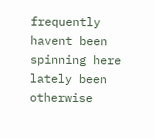frequently havent been spinning here lately been otherwise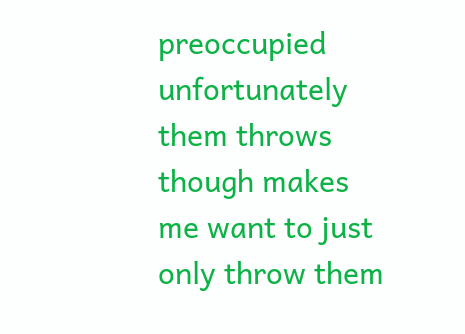preoccupied unfortunately them throws though makes me want to just only throw them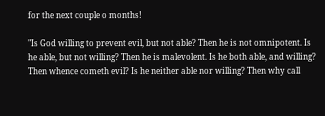for the next couple o months!

"Is God willing to prevent evil, but not able? Then he is not omnipotent. Is he able, but not willing? Then he is malevolent. Is he both able, and willing? Then whence cometh evil? Is he neither able nor willing? Then why call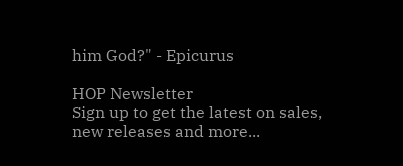him God?" - Epicurus

HOP Newsletter
Sign up to get the latest on sales, new releases and more...